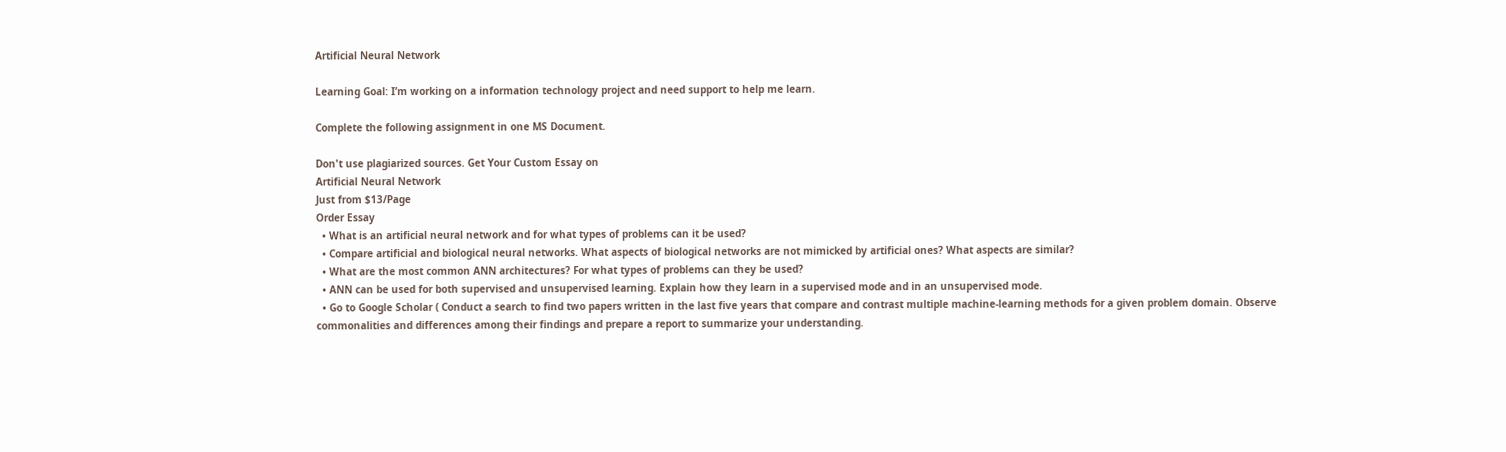Artificial Neural Network

Learning Goal: I’m working on a information technology project and need support to help me learn.

Complete the following assignment in one MS Document.

Don't use plagiarized sources. Get Your Custom Essay on
Artificial Neural Network
Just from $13/Page
Order Essay
  • What is an artificial neural network and for what types of problems can it be used?
  • Compare artificial and biological neural networks. What aspects of biological networks are not mimicked by artificial ones? What aspects are similar?
  • What are the most common ANN architectures? For what types of problems can they be used?
  • ANN can be used for both supervised and unsupervised learning. Explain how they learn in a supervised mode and in an unsupervised mode.
  • Go to Google Scholar ( Conduct a search to find two papers written in the last five years that compare and contrast multiple machine-learning methods for a given problem domain. Observe commonalities and differences among their findings and prepare a report to summarize your understanding.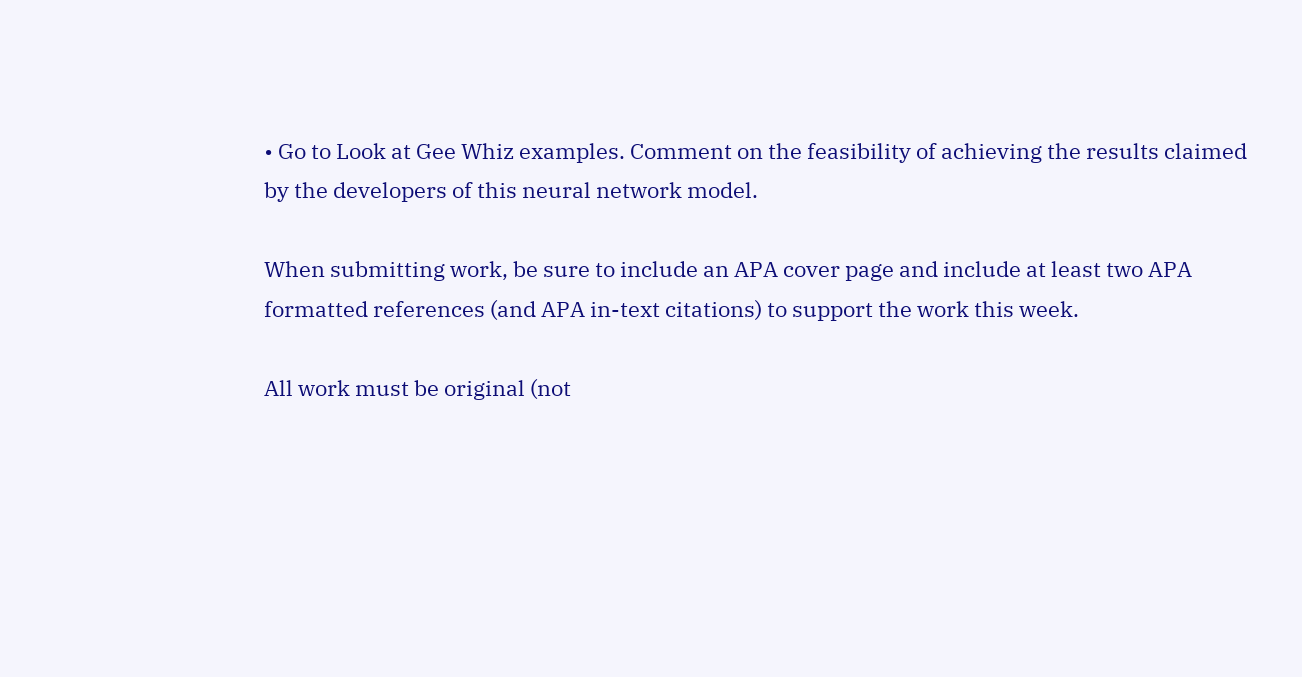• Go to Look at Gee Whiz examples. Comment on the feasibility of achieving the results claimed by the developers of this neural network model.

When submitting work, be sure to include an APA cover page and include at least two APA formatted references (and APA in-text citations) to support the work this week.

All work must be original (not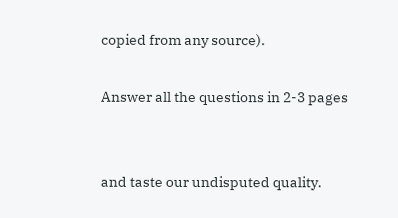copied from any source).

Answer all the questions in 2-3 pages


and taste our undisputed quality.